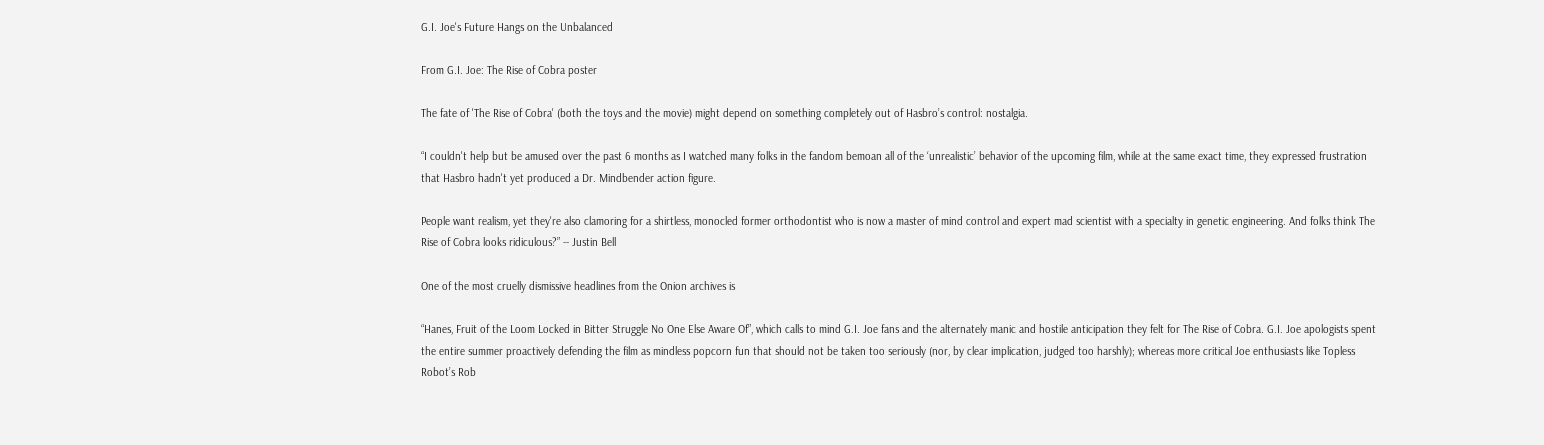G.I. Joe's Future Hangs on the Unbalanced

From G.I. Joe: The Rise of Cobra poster

The fate of 'The Rise of Cobra' (both the toys and the movie) might depend on something completely out of Hasbro’s control: nostalgia.

“I couldn't help but be amused over the past 6 months as I watched many folks in the fandom bemoan all of the ‘unrealistic’ behavior of the upcoming film, while at the same exact time, they expressed frustration that Hasbro hadn't yet produced a Dr. Mindbender action figure.

People want realism, yet they're also clamoring for a shirtless, monocled former orthodontist who is now a master of mind control and expert mad scientist with a specialty in genetic engineering. And folks think The Rise of Cobra looks ridiculous?” -- Justin Bell

One of the most cruelly dismissive headlines from the Onion archives is

“Hanes, Fruit of the Loom Locked in Bitter Struggle No One Else Aware Of”, which calls to mind G.I. Joe fans and the alternately manic and hostile anticipation they felt for The Rise of Cobra. G.I. Joe apologists spent the entire summer proactively defending the film as mindless popcorn fun that should not be taken too seriously (nor, by clear implication, judged too harshly); whereas more critical Joe enthusiasts like Topless Robot’s Rob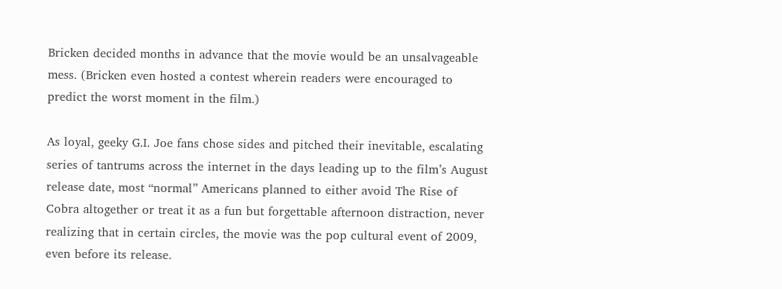Bricken decided months in advance that the movie would be an unsalvageable mess. (Bricken even hosted a contest wherein readers were encouraged to predict the worst moment in the film.)

As loyal, geeky G.I. Joe fans chose sides and pitched their inevitable, escalating series of tantrums across the internet in the days leading up to the film’s August release date, most “normal” Americans planned to either avoid The Rise of Cobra altogether or treat it as a fun but forgettable afternoon distraction, never realizing that in certain circles, the movie was the pop cultural event of 2009, even before its release.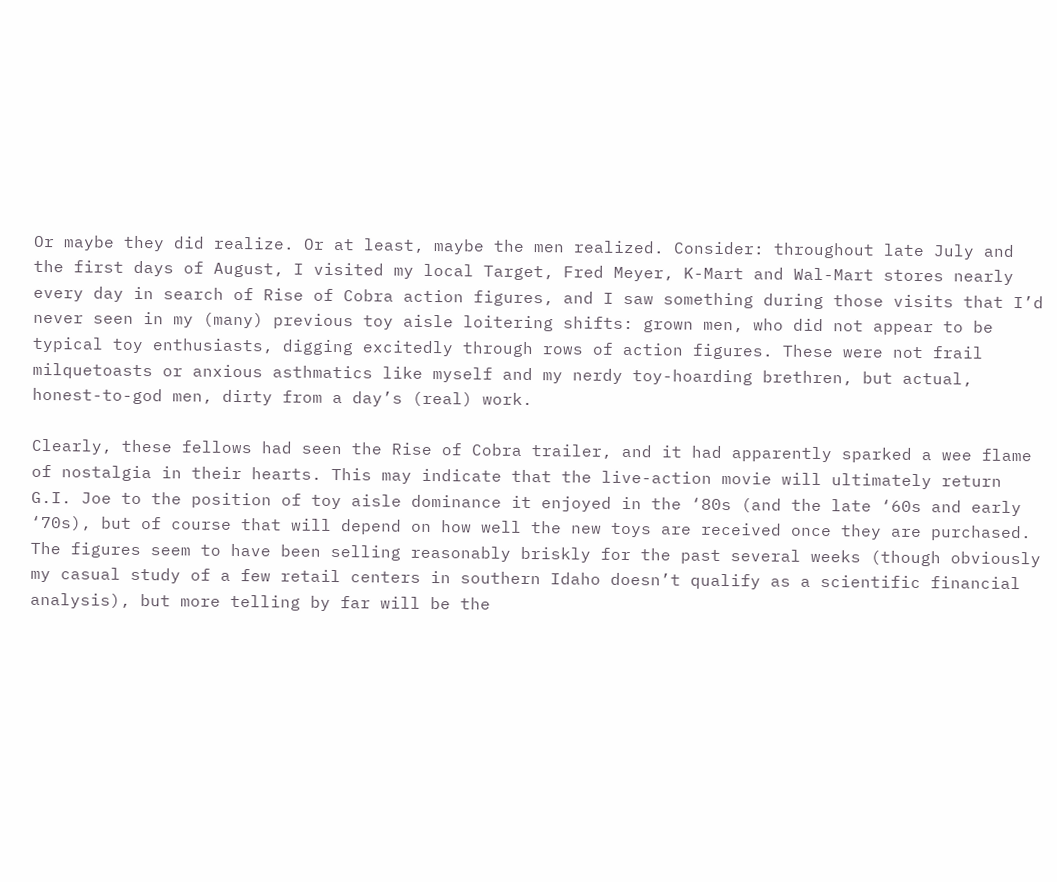Or maybe they did realize. Or at least, maybe the men realized. Consider: throughout late July and the first days of August, I visited my local Target, Fred Meyer, K-Mart and Wal-Mart stores nearly every day in search of Rise of Cobra action figures, and I saw something during those visits that I’d never seen in my (many) previous toy aisle loitering shifts: grown men, who did not appear to be typical toy enthusiasts, digging excitedly through rows of action figures. These were not frail milquetoasts or anxious asthmatics like myself and my nerdy toy-hoarding brethren, but actual, honest-to-god men, dirty from a day’s (real) work.

Clearly, these fellows had seen the Rise of Cobra trailer, and it had apparently sparked a wee flame of nostalgia in their hearts. This may indicate that the live-action movie will ultimately return G.I. Joe to the position of toy aisle dominance it enjoyed in the ‘80s (and the late ‘60s and early ‘70s), but of course that will depend on how well the new toys are received once they are purchased. The figures seem to have been selling reasonably briskly for the past several weeks (though obviously my casual study of a few retail centers in southern Idaho doesn’t qualify as a scientific financial analysis), but more telling by far will be the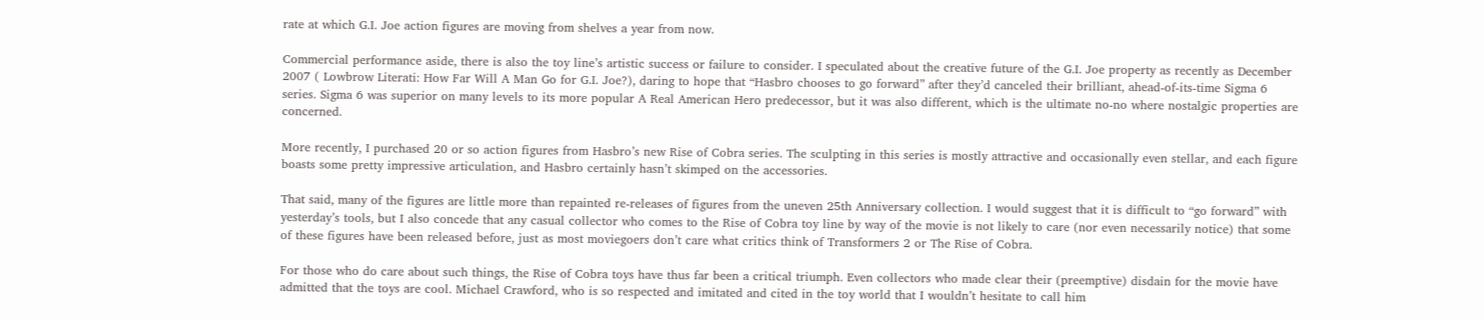rate at which G.I. Joe action figures are moving from shelves a year from now.

Commercial performance aside, there is also the toy line’s artistic success or failure to consider. I speculated about the creative future of the G.I. Joe property as recently as December 2007 ( Lowbrow Literati: How Far Will A Man Go for G.I. Joe?), daring to hope that “Hasbro chooses to go forward” after they’d canceled their brilliant, ahead-of-its-time Sigma 6 series. Sigma 6 was superior on many levels to its more popular A Real American Hero predecessor, but it was also different, which is the ultimate no-no where nostalgic properties are concerned.

More recently, I purchased 20 or so action figures from Hasbro’s new Rise of Cobra series. The sculpting in this series is mostly attractive and occasionally even stellar, and each figure boasts some pretty impressive articulation, and Hasbro certainly hasn’t skimped on the accessories.

That said, many of the figures are little more than repainted re-releases of figures from the uneven 25th Anniversary collection. I would suggest that it is difficult to “go forward” with yesterday’s tools, but I also concede that any casual collector who comes to the Rise of Cobra toy line by way of the movie is not likely to care (nor even necessarily notice) that some of these figures have been released before, just as most moviegoers don’t care what critics think of Transformers 2 or The Rise of Cobra.

For those who do care about such things, the Rise of Cobra toys have thus far been a critical triumph. Even collectors who made clear their (preemptive) disdain for the movie have admitted that the toys are cool. Michael Crawford, who is so respected and imitated and cited in the toy world that I wouldn’t hesitate to call him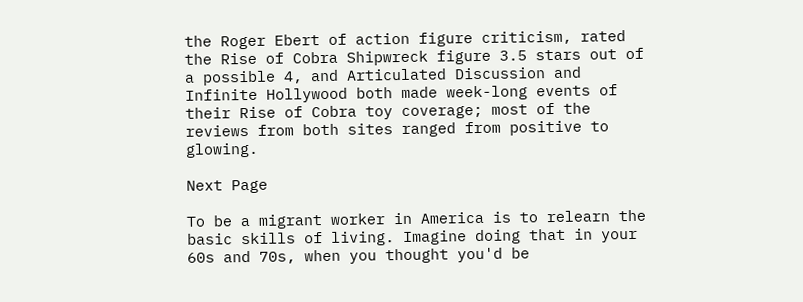the Roger Ebert of action figure criticism, rated the Rise of Cobra Shipwreck figure 3.5 stars out of a possible 4, and Articulated Discussion and Infinite Hollywood both made week-long events of their Rise of Cobra toy coverage; most of the reviews from both sites ranged from positive to glowing.

Next Page

To be a migrant worker in America is to relearn the basic skills of living. Imagine doing that in your 60s and 70s, when you thought you'd be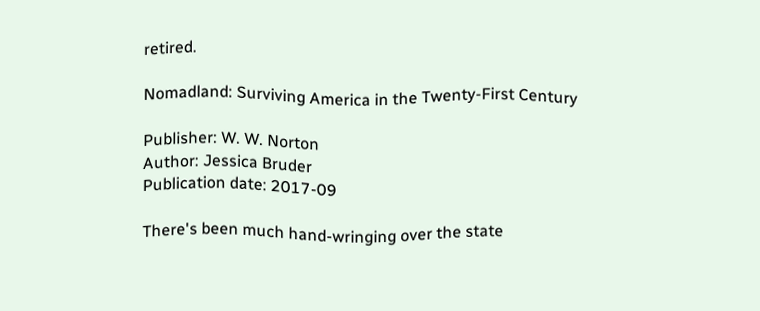retired.

Nomadland: Surviving America in the Twenty-First Century

Publisher: W. W. Norton
Author: Jessica Bruder
Publication date: 2017-09

There's been much hand-wringing over the state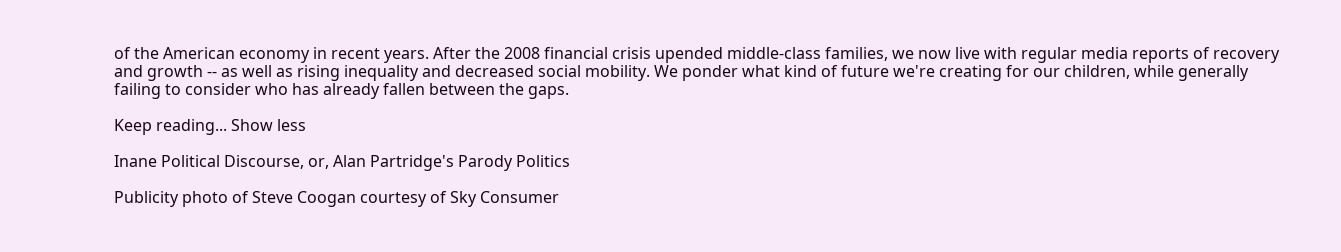of the American economy in recent years. After the 2008 financial crisis upended middle-class families, we now live with regular media reports of recovery and growth -- as well as rising inequality and decreased social mobility. We ponder what kind of future we're creating for our children, while generally failing to consider who has already fallen between the gaps.

Keep reading... Show less

Inane Political Discourse, or, Alan Partridge's Parody Politics

Publicity photo of Steve Coogan courtesy of Sky Consumer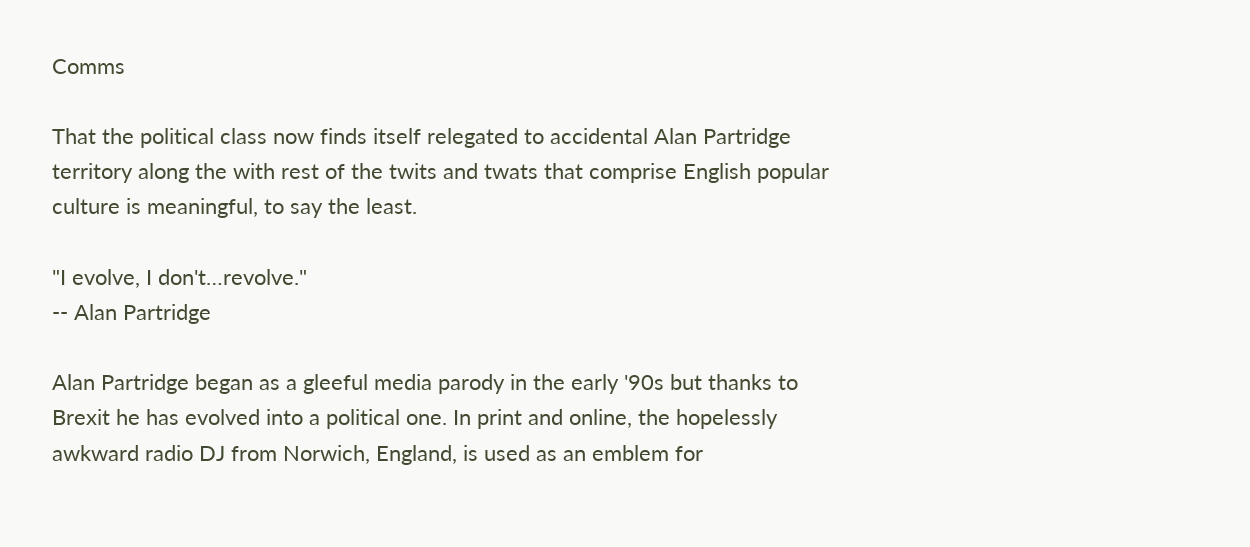Comms

That the political class now finds itself relegated to accidental Alan Partridge territory along the with rest of the twits and twats that comprise English popular culture is meaningful, to say the least.

"I evolve, I don't…revolve."
-- Alan Partridge

Alan Partridge began as a gleeful media parody in the early '90s but thanks to Brexit he has evolved into a political one. In print and online, the hopelessly awkward radio DJ from Norwich, England, is used as an emblem for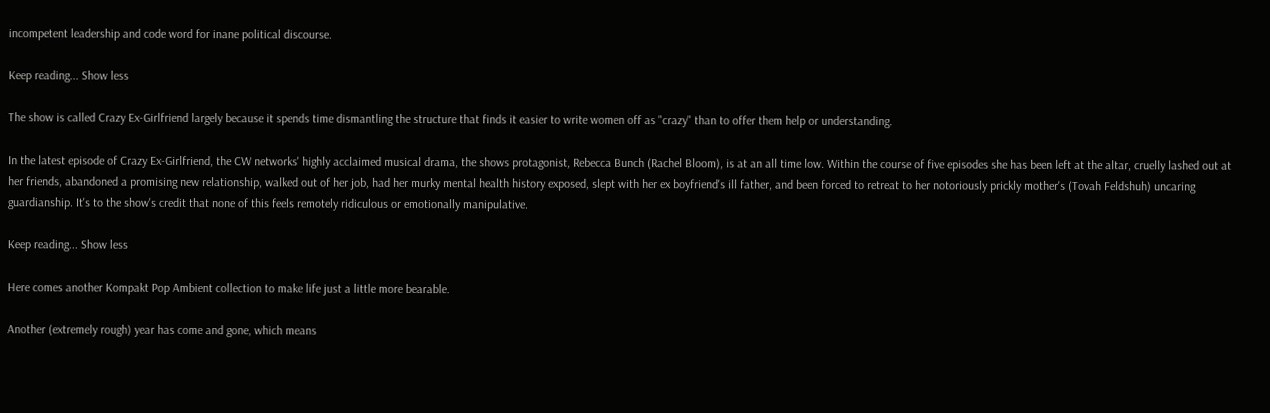incompetent leadership and code word for inane political discourse.

Keep reading... Show less

The show is called Crazy Ex-Girlfriend largely because it spends time dismantling the structure that finds it easier to write women off as "crazy" than to offer them help or understanding.

In the latest episode of Crazy Ex-Girlfriend, the CW networks' highly acclaimed musical drama, the shows protagonist, Rebecca Bunch (Rachel Bloom), is at an all time low. Within the course of five episodes she has been left at the altar, cruelly lashed out at her friends, abandoned a promising new relationship, walked out of her job, had her murky mental health history exposed, slept with her ex boyfriend's ill father, and been forced to retreat to her notoriously prickly mother's (Tovah Feldshuh) uncaring guardianship. It's to the show's credit that none of this feels remotely ridiculous or emotionally manipulative.

Keep reading... Show less

Here comes another Kompakt Pop Ambient collection to make life just a little more bearable.

Another (extremely rough) year has come and gone, which means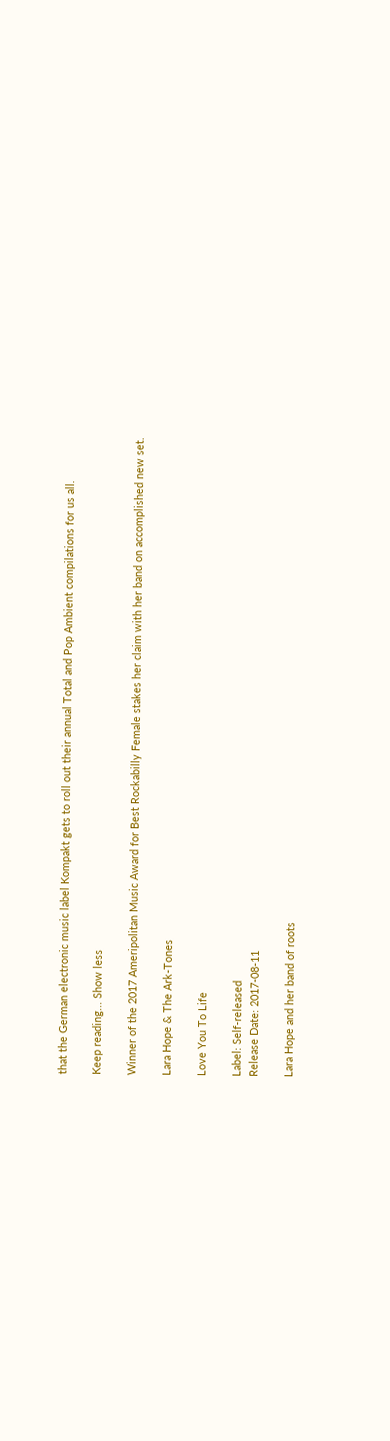that the German electronic music label Kompakt gets to roll out their annual Total and Pop Ambient compilations for us all.

Keep reading... Show less

Winner of the 2017 Ameripolitan Music Award for Best Rockabilly Female stakes her claim with her band on accomplished new set.

Lara Hope & The Ark-Tones

Love You To Life

Label: Self-released
Release Date: 2017-08-11

Lara Hope and her band of roots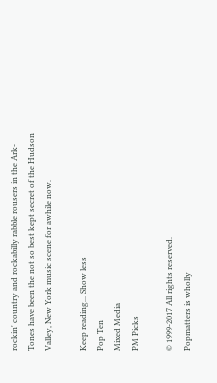rockin' country and rockabilly rabble rousers in the Ark-Tones have been the not so best kept secret of the Hudson Valley, New York music scene for awhile now.

Keep reading... Show less
Pop Ten
Mixed Media
PM Picks

© 1999-2017 All rights reserved.
Popmatters is wholly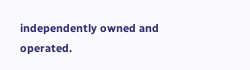independently owned and operated.